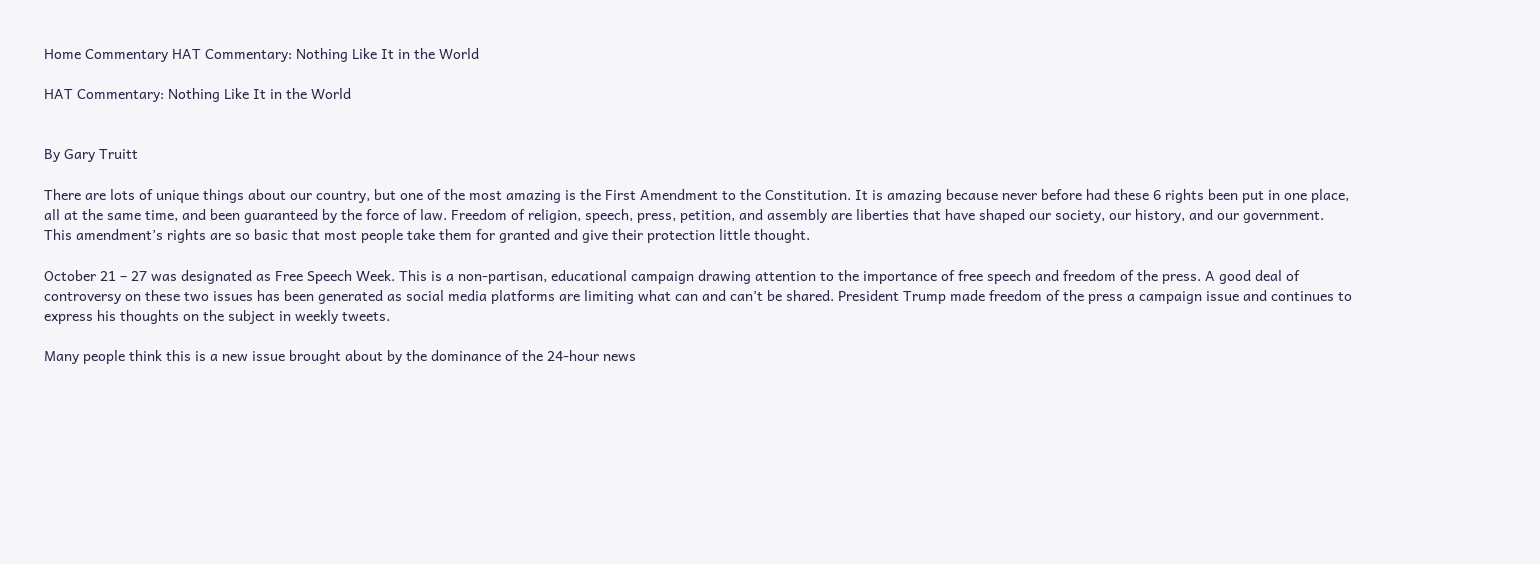Home Commentary HAT Commentary: Nothing Like It in the World

HAT Commentary: Nothing Like It in the World


By Gary Truitt

There are lots of unique things about our country, but one of the most amazing is the First Amendment to the Constitution. It is amazing because never before had these 6 rights been put in one place, all at the same time, and been guaranteed by the force of law. Freedom of religion, speech, press, petition, and assembly are liberties that have shaped our society, our history, and our government. This amendment’s rights are so basic that most people take them for granted and give their protection little thought.

October 21 – 27 was designated as Free Speech Week. This is a non-partisan, educational campaign drawing attention to the importance of free speech and freedom of the press. A good deal of controversy on these two issues has been generated as social media platforms are limiting what can and can’t be shared. President Trump made freedom of the press a campaign issue and continues to express his thoughts on the subject in weekly tweets.

Many people think this is a new issue brought about by the dominance of the 24-hour news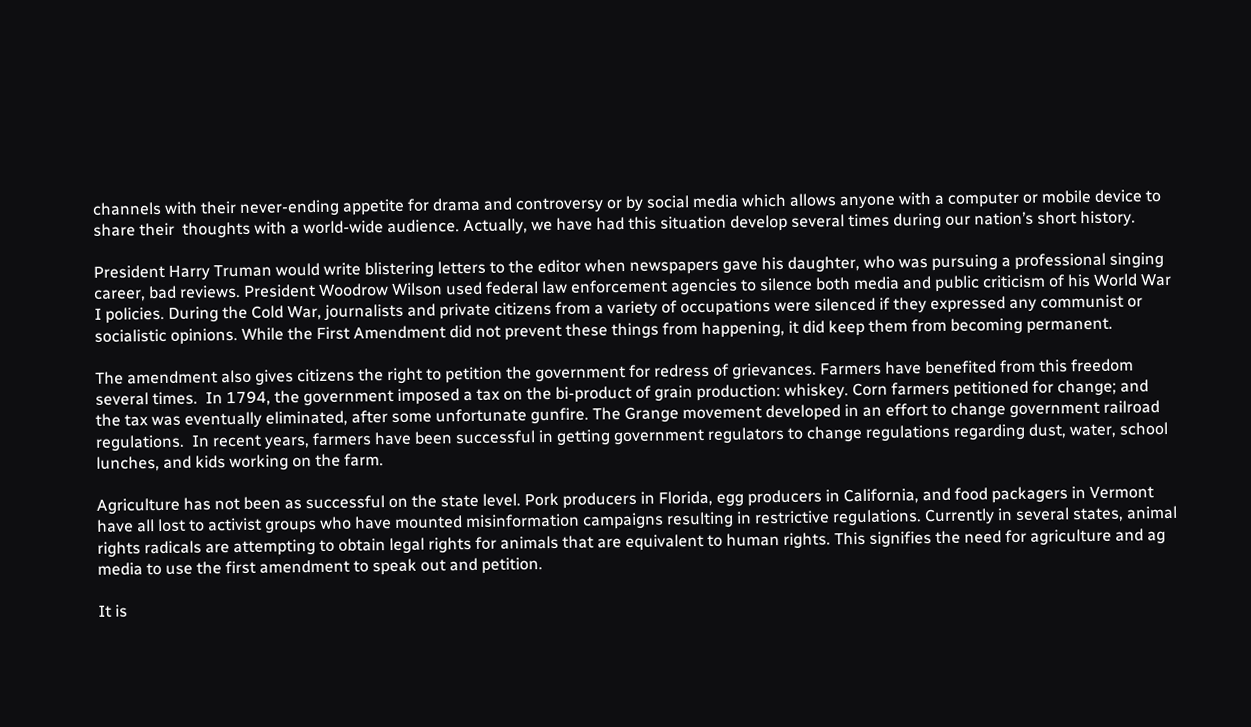channels with their never-ending appetite for drama and controversy or by social media which allows anyone with a computer or mobile device to share their  thoughts with a world-wide audience. Actually, we have had this situation develop several times during our nation’s short history.

President Harry Truman would write blistering letters to the editor when newspapers gave his daughter, who was pursuing a professional singing career, bad reviews. President Woodrow Wilson used federal law enforcement agencies to silence both media and public criticism of his World War I policies. During the Cold War, journalists and private citizens from a variety of occupations were silenced if they expressed any communist or socialistic opinions. While the First Amendment did not prevent these things from happening, it did keep them from becoming permanent.

The amendment also gives citizens the right to petition the government for redress of grievances. Farmers have benefited from this freedom several times.  In 1794, the government imposed a tax on the bi-product of grain production: whiskey. Corn farmers petitioned for change; and the tax was eventually eliminated, after some unfortunate gunfire. The Grange movement developed in an effort to change government railroad regulations.  In recent years, farmers have been successful in getting government regulators to change regulations regarding dust, water, school lunches, and kids working on the farm.

Agriculture has not been as successful on the state level. Pork producers in Florida, egg producers in California, and food packagers in Vermont have all lost to activist groups who have mounted misinformation campaigns resulting in restrictive regulations. Currently in several states, animal rights radicals are attempting to obtain legal rights for animals that are equivalent to human rights. This signifies the need for agriculture and ag media to use the first amendment to speak out and petition.

It is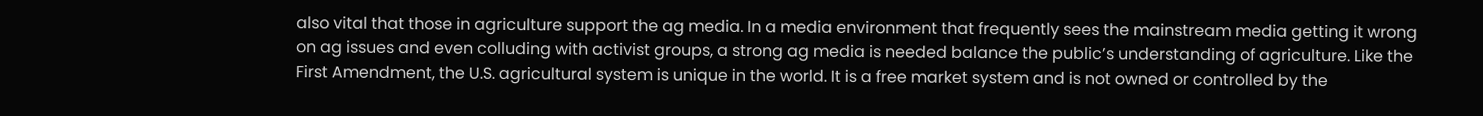also vital that those in agriculture support the ag media. In a media environment that frequently sees the mainstream media getting it wrong on ag issues and even colluding with activist groups, a strong ag media is needed balance the public’s understanding of agriculture. Like the First Amendment, the U.S. agricultural system is unique in the world. It is a free market system and is not owned or controlled by the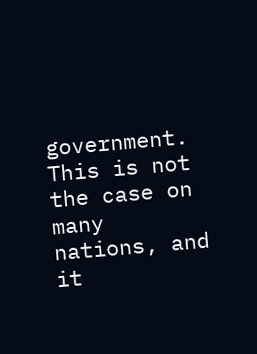government. This is not the case on many nations, and it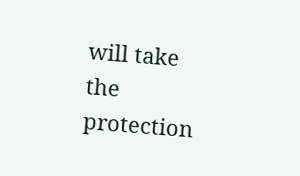will take the protection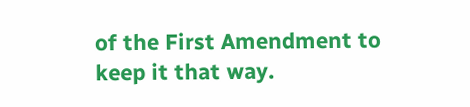of the First Amendment to keep it that way.